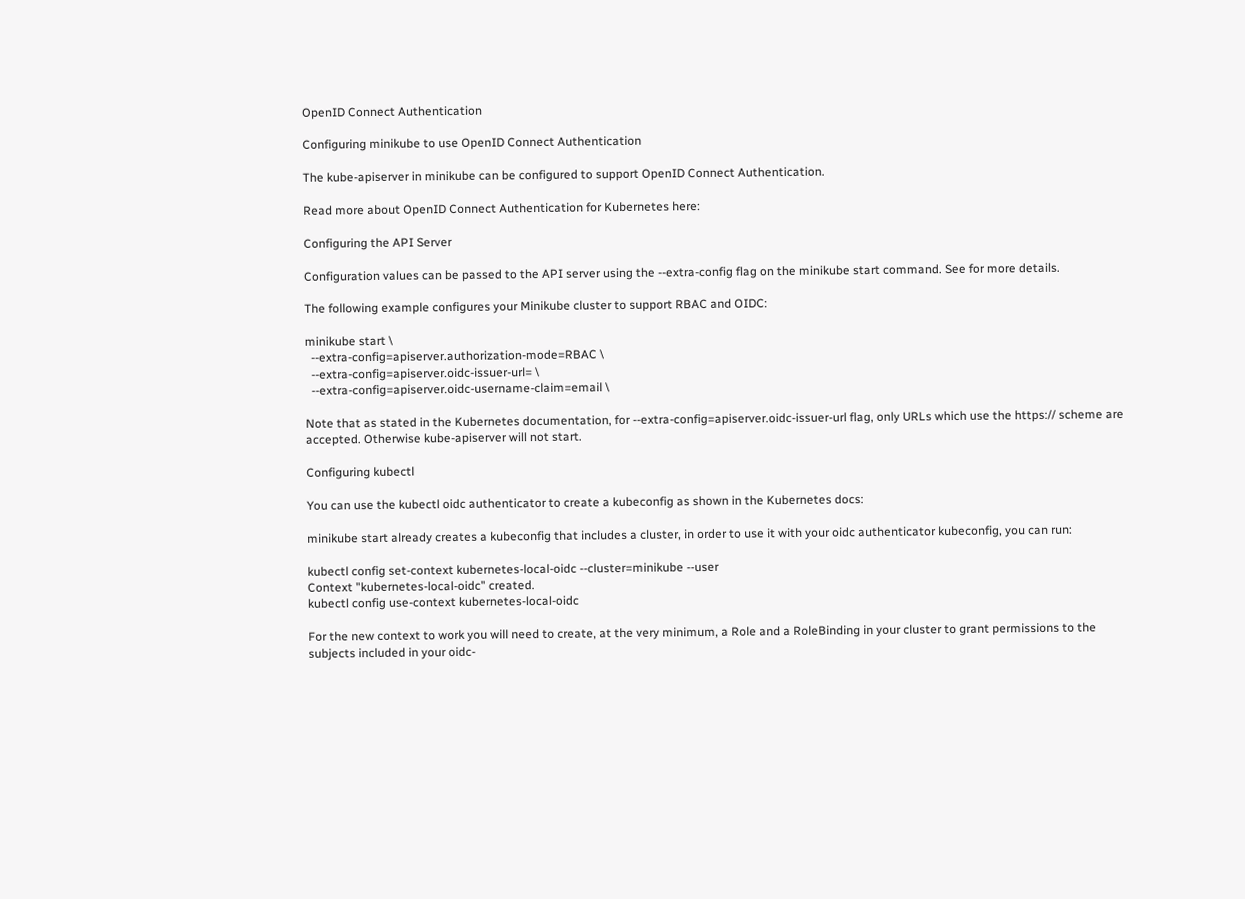OpenID Connect Authentication

Configuring minikube to use OpenID Connect Authentication

The kube-apiserver in minikube can be configured to support OpenID Connect Authentication.

Read more about OpenID Connect Authentication for Kubernetes here:

Configuring the API Server

Configuration values can be passed to the API server using the --extra-config flag on the minikube start command. See for more details.

The following example configures your Minikube cluster to support RBAC and OIDC:

minikube start \
  --extra-config=apiserver.authorization-mode=RBAC \
  --extra-config=apiserver.oidc-issuer-url= \
  --extra-config=apiserver.oidc-username-claim=email \

Note that as stated in the Kubernetes documentation, for --extra-config=apiserver.oidc-issuer-url flag, only URLs which use the https:// scheme are accepted. Otherwise kube-apiserver will not start.

Configuring kubectl

You can use the kubectl oidc authenticator to create a kubeconfig as shown in the Kubernetes docs:

minikube start already creates a kubeconfig that includes a cluster, in order to use it with your oidc authenticator kubeconfig, you can run:

kubectl config set-context kubernetes-local-oidc --cluster=minikube --user
Context "kubernetes-local-oidc" created.
kubectl config use-context kubernetes-local-oidc

For the new context to work you will need to create, at the very minimum, a Role and a RoleBinding in your cluster to grant permissions to the subjects included in your oidc-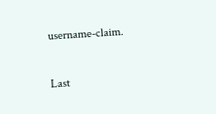username-claim.

Last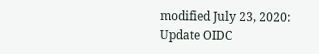modified July 23, 2020: Update OIDC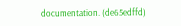documentation. (de65edffd)